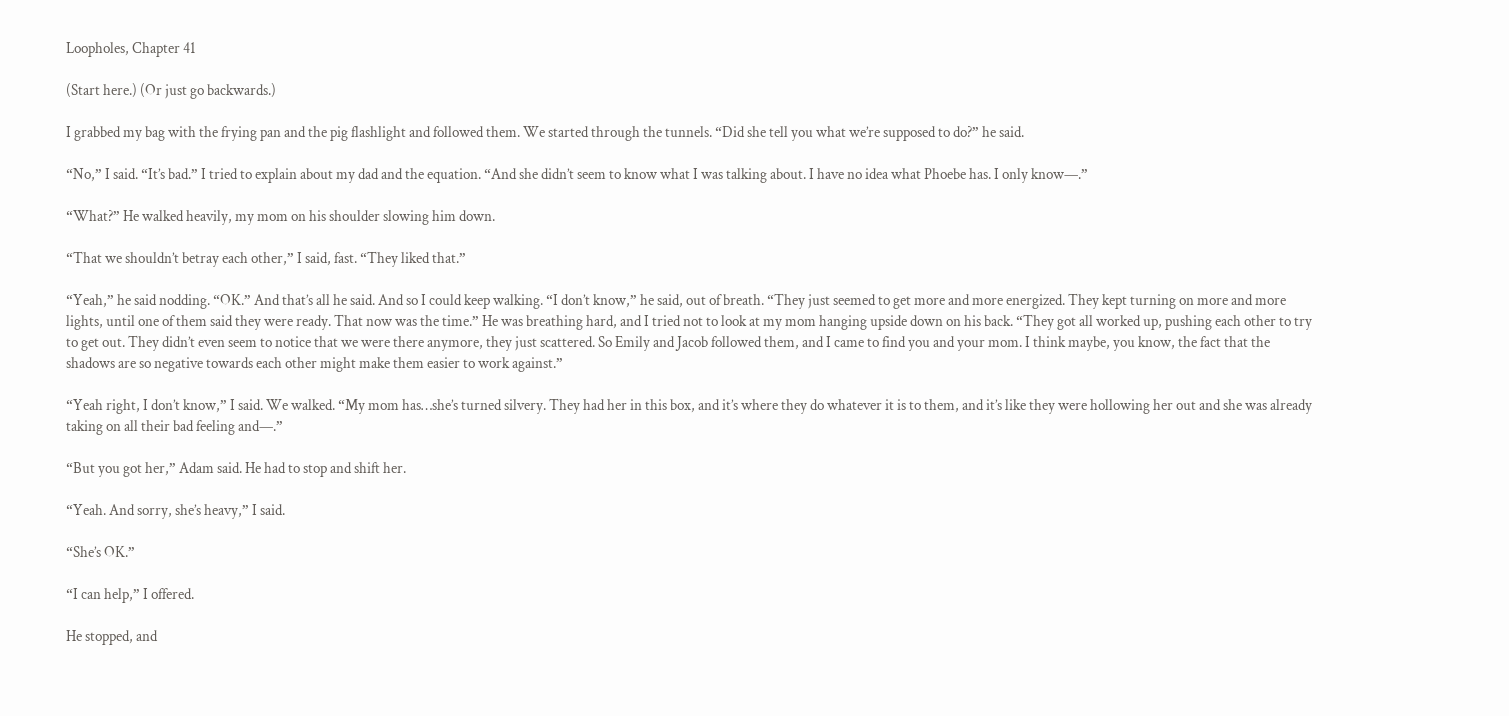Loopholes, Chapter 41

(Start here.) (Or just go backwards.)

I grabbed my bag with the frying pan and the pig flashlight and followed them. We started through the tunnels. “Did she tell you what we’re supposed to do?” he said.

“No,” I said. “It’s bad.” I tried to explain about my dad and the equation. “And she didn’t seem to know what I was talking about. I have no idea what Phoebe has. I only know—.”

“What?” He walked heavily, my mom on his shoulder slowing him down.

“That we shouldn’t betray each other,” I said, fast. “They liked that.”

“Yeah,” he said nodding. “OK.” And that’s all he said. And so I could keep walking. “I don’t know,” he said, out of breath. “They just seemed to get more and more energized. They kept turning on more and more lights, until one of them said they were ready. That now was the time.” He was breathing hard, and I tried not to look at my mom hanging upside down on his back. “They got all worked up, pushing each other to try to get out. They didn’t even seem to notice that we were there anymore, they just scattered. So Emily and Jacob followed them, and I came to find you and your mom. I think maybe, you know, the fact that the shadows are so negative towards each other might make them easier to work against.”

“Yeah right, I don’t know,” I said. We walked. “My mom has…she’s turned silvery. They had her in this box, and it’s where they do whatever it is to them, and it’s like they were hollowing her out and she was already taking on all their bad feeling and—.”

“But you got her,” Adam said. He had to stop and shift her.

“Yeah. And sorry, she’s heavy,” I said.

“She’s OK.”

“I can help,” I offered.

He stopped, and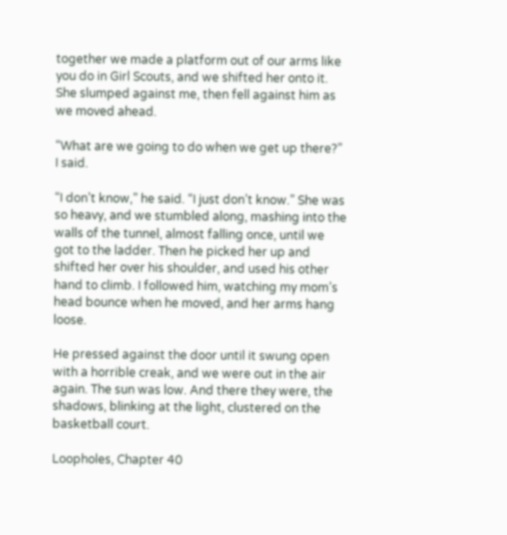together we made a platform out of our arms like you do in Girl Scouts, and we shifted her onto it. She slumped against me, then fell against him as we moved ahead.

“What are we going to do when we get up there?” I said.

“I don’t know,” he said. “I just don’t know.” She was so heavy, and we stumbled along, mashing into the walls of the tunnel, almost falling once, until we got to the ladder. Then he picked her up and shifted her over his shoulder, and used his other hand to climb. I followed him, watching my mom’s head bounce when he moved, and her arms hang loose.

He pressed against the door until it swung open with a horrible creak, and we were out in the air again. The sun was low. And there they were, the shadows, blinking at the light, clustered on the basketball court.

Loopholes, Chapter 40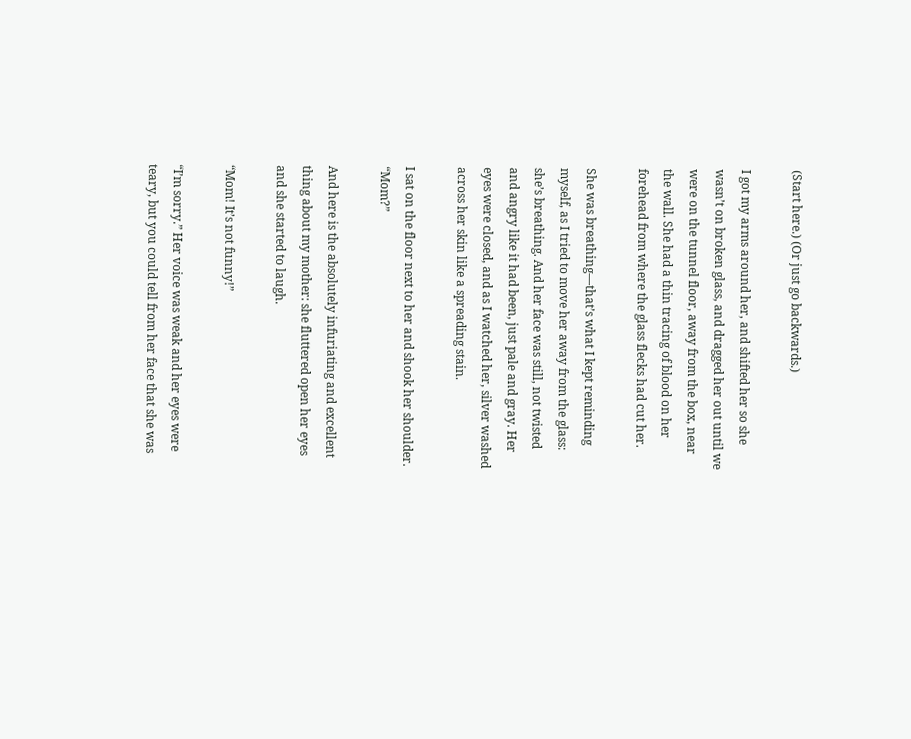(Start here.) (Or just go backwards.)

I got my arms around her, and shifted her so she wasn’t on broken glass, and dragged her out until we were on the tunnel floor, away from the box, near the wall. She had a thin tracing of blood on her forehead from where the glass flecks had cut her.

She was breathing—that’s what I kept reminding myself, as I tried to move her away from the glass: she’s breathing. And her face was still, not twisted and angry like it had been, just pale and gray. Her eyes were closed, and as I watched her, silver washed across her skin like a spreading stain.

I sat on the floor next to her and shook her shoulder. “Mom?”

And here is the absolutely infuriating and excellent thing about my mother: she fluttered open her eyes and she started to laugh.

“Mom! It’s not funny!”

“I’m sorry.” Her voice was weak and her eyes were teary, but you could tell from her face that she was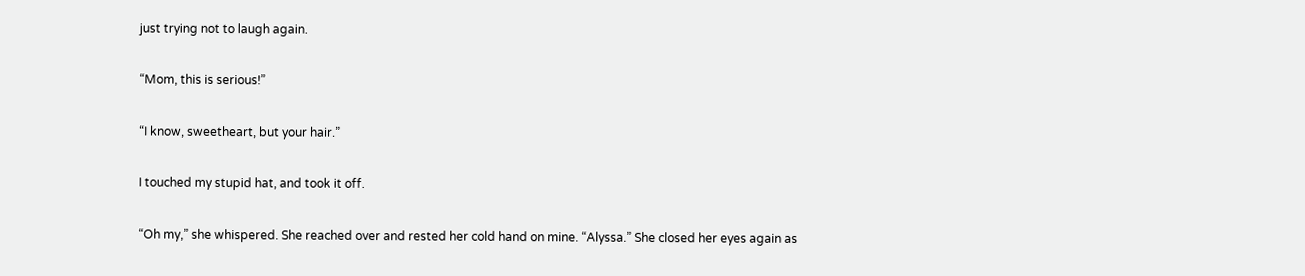just trying not to laugh again.

“Mom, this is serious!”

“I know, sweetheart, but your hair.”

I touched my stupid hat, and took it off.

“Oh my,” she whispered. She reached over and rested her cold hand on mine. “Alyssa.” She closed her eyes again as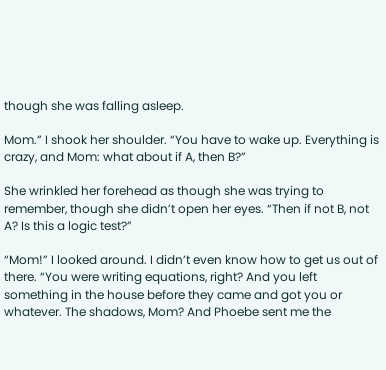though she was falling asleep.

Mom.” I shook her shoulder. “You have to wake up. Everything is crazy, and Mom: what about if A, then B?”

She wrinkled her forehead as though she was trying to remember, though she didn’t open her eyes. “Then if not B, not A? Is this a logic test?”

“Mom!” I looked around. I didn’t even know how to get us out of there. “You were writing equations, right? And you left something in the house before they came and got you or whatever. The shadows, Mom? And Phoebe sent me the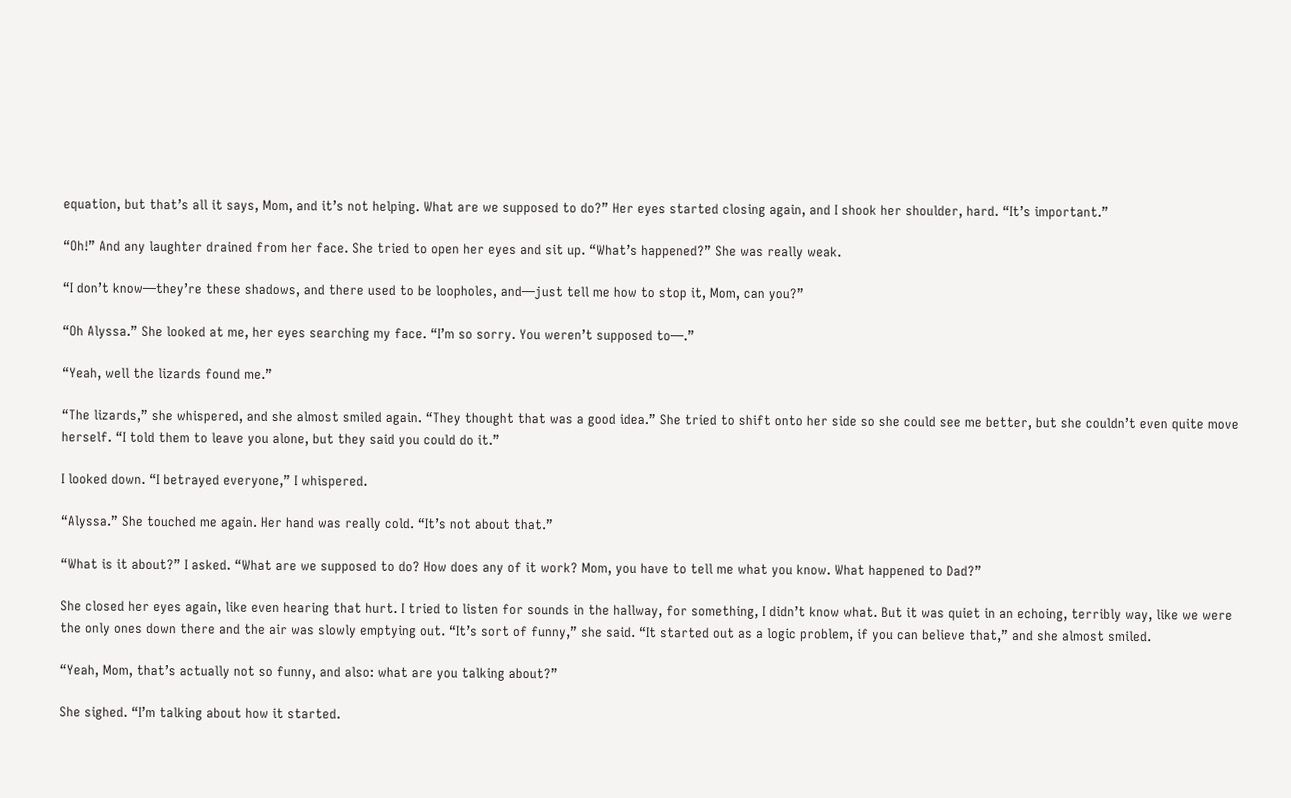equation, but that’s all it says, Mom, and it’s not helping. What are we supposed to do?” Her eyes started closing again, and I shook her shoulder, hard. “It’s important.”

“Oh!” And any laughter drained from her face. She tried to open her eyes and sit up. “What’s happened?” She was really weak.

“I don’t know—they’re these shadows, and there used to be loopholes, and—just tell me how to stop it, Mom, can you?”

“Oh Alyssa.” She looked at me, her eyes searching my face. “I’m so sorry. You weren’t supposed to—.”

“Yeah, well the lizards found me.”

“The lizards,” she whispered, and she almost smiled again. “They thought that was a good idea.” She tried to shift onto her side so she could see me better, but she couldn’t even quite move herself. “I told them to leave you alone, but they said you could do it.”

I looked down. “I betrayed everyone,” I whispered.

“Alyssa.” She touched me again. Her hand was really cold. “It’s not about that.”

“What is it about?” I asked. “What are we supposed to do? How does any of it work? Mom, you have to tell me what you know. What happened to Dad?”

She closed her eyes again, like even hearing that hurt. I tried to listen for sounds in the hallway, for something, I didn’t know what. But it was quiet in an echoing, terribly way, like we were the only ones down there and the air was slowly emptying out. “It’s sort of funny,” she said. “It started out as a logic problem, if you can believe that,” and she almost smiled.

“Yeah, Mom, that’s actually not so funny, and also: what are you talking about?”

She sighed. “I’m talking about how it started.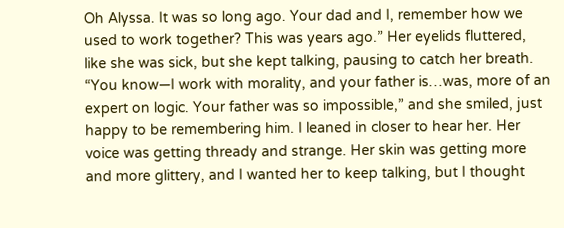Oh Alyssa. It was so long ago. Your dad and I, remember how we used to work together? This was years ago.” Her eyelids fluttered, like she was sick, but she kept talking, pausing to catch her breath. “You know—I work with morality, and your father is…was, more of an expert on logic. Your father was so impossible,” and she smiled, just happy to be remembering him. I leaned in closer to hear her. Her voice was getting thready and strange. Her skin was getting more and more glittery, and I wanted her to keep talking, but I thought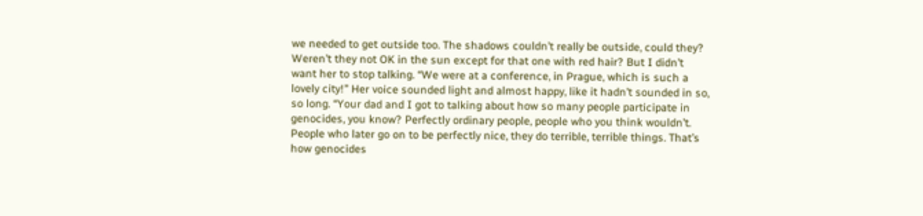we needed to get outside too. The shadows couldn’t really be outside, could they? Weren’t they not OK in the sun except for that one with red hair? But I didn’t want her to stop talking. “We were at a conference, in Prague, which is such a lovely city!” Her voice sounded light and almost happy, like it hadn’t sounded in so, so long. “Your dad and I got to talking about how so many people participate in genocides, you know? Perfectly ordinary people, people who you think wouldn’t. People who later go on to be perfectly nice, they do terrible, terrible things. That’s how genocides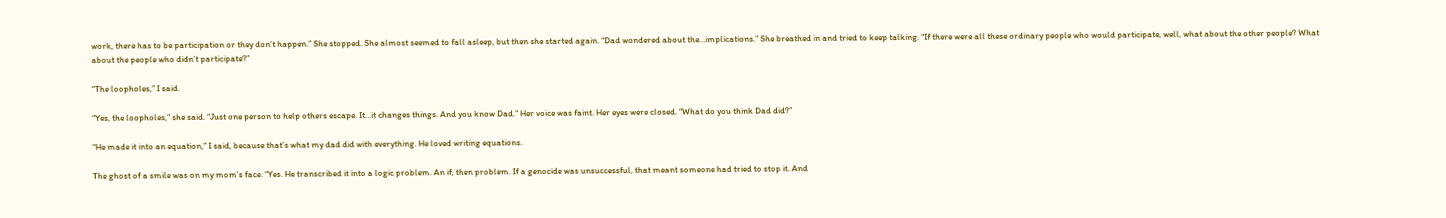work, there has to be participation or they don’t happen.” She stopped. She almost seemed to fall asleep, but then she started again. “Dad wondered about the…implications.” She breathed in and tried to keep talking. “If there were all these ordinary people who would participate, well, what about the other people? What about the people who didn’t participate?”

“The loopholes,” I said.

“Yes, the loopholes,” she said. “Just one person to help others escape. It…it changes things. And you know Dad.” Her voice was faint. Her eyes were closed. “What do you think Dad did?”

“He made it into an equation,” I said, because that’s what my dad did with everything. He loved writing equations.

The ghost of a smile was on my mom’s face. “Yes. He transcribed it into a logic problem. An if, then problem. If a genocide was unsuccessful, that meant someone had tried to stop it. And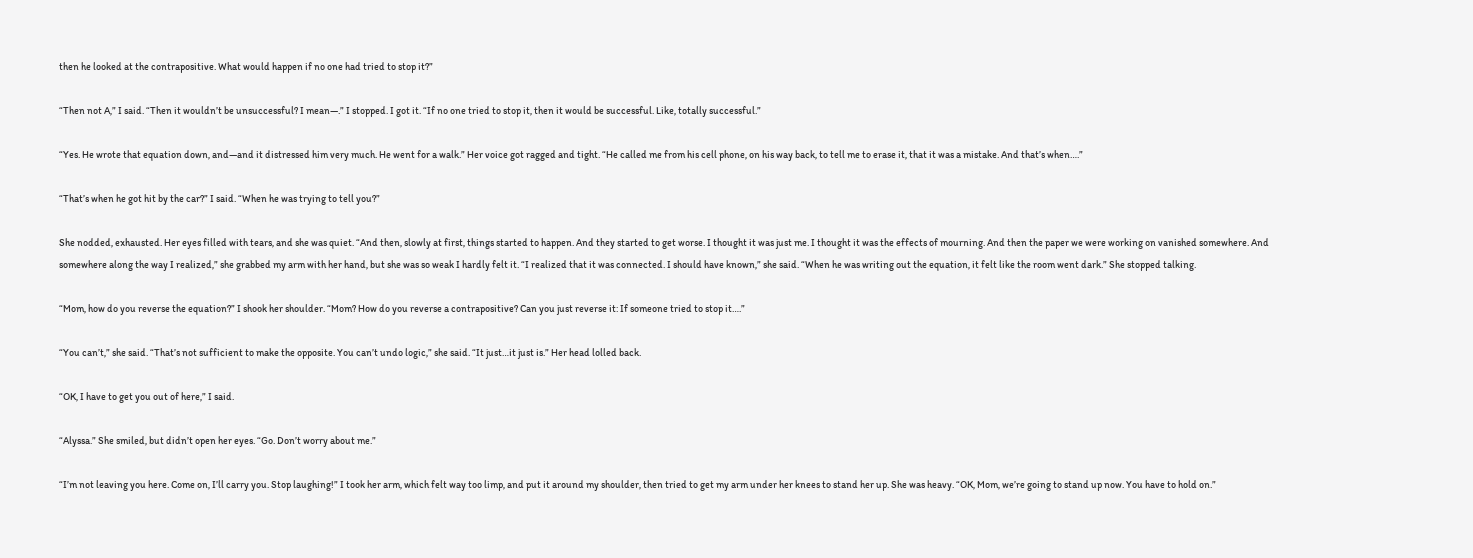then he looked at the contrapositive. What would happen if no one had tried to stop it?”

“Then not A,” I said. “Then it wouldn’t be unsuccessful? I mean—.” I stopped. I got it. “If no one tried to stop it, then it would be successful. Like, totally successful.”

“Yes. He wrote that equation down, and—and it distressed him very much. He went for a walk.” Her voice got ragged and tight. “He called me from his cell phone, on his way back, to tell me to erase it, that it was a mistake. And that’s when….”

“That’s when he got hit by the car?” I said. “When he was trying to tell you?”

She nodded, exhausted. Her eyes filled with tears, and she was quiet. “And then, slowly at first, things started to happen. And they started to get worse. I thought it was just me. I thought it was the effects of mourning. And then the paper we were working on vanished somewhere. And somewhere along the way I realized,” she grabbed my arm with her hand, but she was so weak I hardly felt it. “I realized that it was connected. I should have known,” she said. “When he was writing out the equation, it felt like the room went dark.” She stopped talking.

“Mom, how do you reverse the equation?” I shook her shoulder. “Mom? How do you reverse a contrapositive? Can you just reverse it: If someone tried to stop it….”

“You can’t,” she said. “That’s not sufficient to make the opposite. You can’t undo logic,” she said. “It just…it just is.” Her head lolled back.

“OK, I have to get you out of here,” I said.

“Alyssa.” She smiled, but didn’t open her eyes. “Go. Don’t worry about me.”

“I’m not leaving you here. Come on, I’ll carry you. Stop laughing!” I took her arm, which felt way too limp, and put it around my shoulder, then tried to get my arm under her knees to stand her up. She was heavy. “OK, Mom, we’re going to stand up now. You have to hold on.”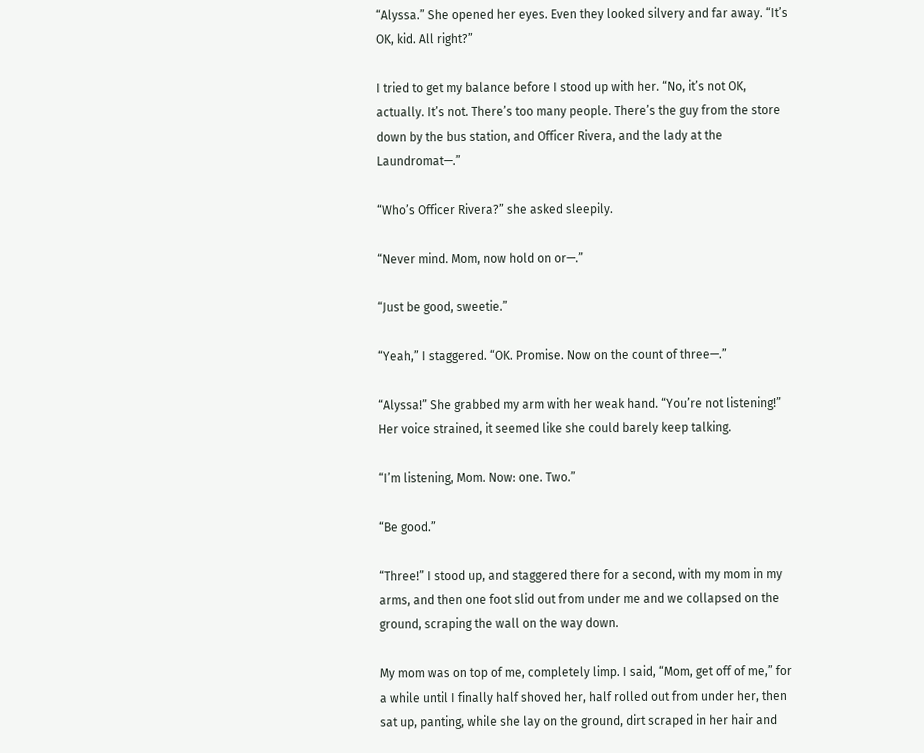“Alyssa.” She opened her eyes. Even they looked silvery and far away. “It’s OK, kid. All right?”

I tried to get my balance before I stood up with her. “No, it’s not OK, actually. It’s not. There’s too many people. There’s the guy from the store down by the bus station, and Officer Rivera, and the lady at the Laundromat—.”

“Who’s Officer Rivera?” she asked sleepily.

“Never mind. Mom, now hold on or—.”

“Just be good, sweetie.”

“Yeah,” I staggered. “OK. Promise. Now on the count of three—.”

“Alyssa!” She grabbed my arm with her weak hand. “You’re not listening!” Her voice strained, it seemed like she could barely keep talking.

“I’m listening, Mom. Now: one. Two.”

“Be good.”

“Three!” I stood up, and staggered there for a second, with my mom in my arms, and then one foot slid out from under me and we collapsed on the ground, scraping the wall on the way down.

My mom was on top of me, completely limp. I said, “Mom, get off of me,” for a while until I finally half shoved her, half rolled out from under her, then sat up, panting, while she lay on the ground, dirt scraped in her hair and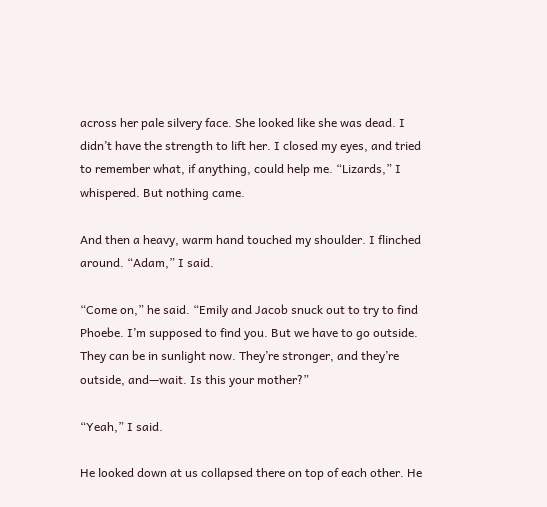across her pale silvery face. She looked like she was dead. I didn’t have the strength to lift her. I closed my eyes, and tried to remember what, if anything, could help me. “Lizards,” I whispered. But nothing came.

And then a heavy, warm hand touched my shoulder. I flinched around. “Adam,” I said.

“Come on,” he said. “Emily and Jacob snuck out to try to find Phoebe. I’m supposed to find you. But we have to go outside. They can be in sunlight now. They’re stronger, and they’re outside, and—wait. Is this your mother?”

“Yeah,” I said.

He looked down at us collapsed there on top of each other. He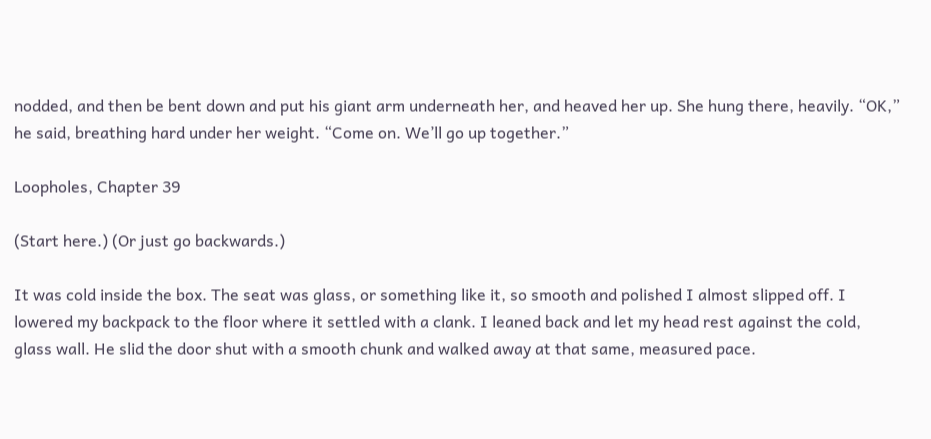nodded, and then be bent down and put his giant arm underneath her, and heaved her up. She hung there, heavily. “OK,” he said, breathing hard under her weight. “Come on. We’ll go up together.”

Loopholes, Chapter 39

(Start here.) (Or just go backwards.)

It was cold inside the box. The seat was glass, or something like it, so smooth and polished I almost slipped off. I lowered my backpack to the floor where it settled with a clank. I leaned back and let my head rest against the cold, glass wall. He slid the door shut with a smooth chunk and walked away at that same, measured pace.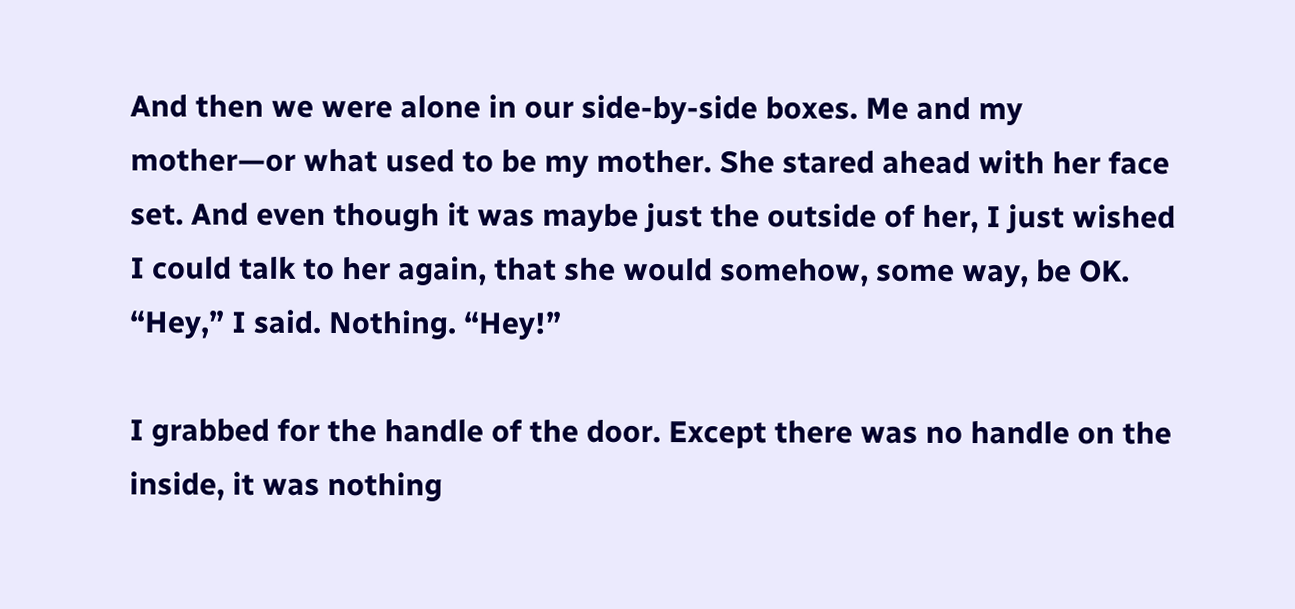And then we were alone in our side-by-side boxes. Me and my mother—or what used to be my mother. She stared ahead with her face set. And even though it was maybe just the outside of her, I just wished I could talk to her again, that she would somehow, some way, be OK. “Hey,” I said. Nothing. “Hey!”

I grabbed for the handle of the door. Except there was no handle on the inside, it was nothing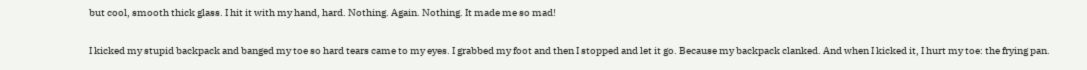but cool, smooth thick glass. I hit it with my hand, hard. Nothing. Again. Nothing. It made me so mad!

I kicked my stupid backpack and banged my toe so hard tears came to my eyes. I grabbed my foot and then I stopped and let it go. Because my backpack clanked. And when I kicked it, I hurt my toe: the frying pan.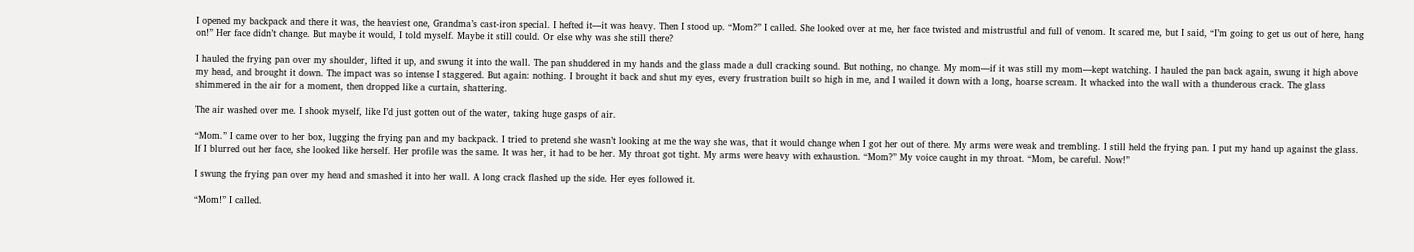I opened my backpack and there it was, the heaviest one, Grandma’s cast-iron special. I hefted it—it was heavy. Then I stood up. “Mom?” I called. She looked over at me, her face twisted and mistrustful and full of venom. It scared me, but I said, “I’m going to get us out of here, hang on!” Her face didn’t change. But maybe it would, I told myself. Maybe it still could. Or else why was she still there?

I hauled the frying pan over my shoulder, lifted it up, and swung it into the wall. The pan shuddered in my hands and the glass made a dull cracking sound. But nothing, no change. My mom—if it was still my mom—kept watching. I hauled the pan back again, swung it high above my head, and brought it down. The impact was so intense I staggered. But again: nothing. I brought it back and shut my eyes, every frustration built so high in me, and I wailed it down with a long, hoarse scream. It whacked into the wall with a thunderous crack. The glass shimmered in the air for a moment, then dropped like a curtain, shattering.

The air washed over me. I shook myself, like I’d just gotten out of the water, taking huge gasps of air.

“Mom.” I came over to her box, lugging the frying pan and my backpack. I tried to pretend she wasn’t looking at me the way she was, that it would change when I got her out of there. My arms were weak and trembling. I still held the frying pan. I put my hand up against the glass. If I blurred out her face, she looked like herself. Her profile was the same. It was her, it had to be her. My throat got tight. My arms were heavy with exhaustion. “Mom?” My voice caught in my throat. “Mom, be careful. Now!”

I swung the frying pan over my head and smashed it into her wall. A long crack flashed up the side. Her eyes followed it.

“Mom!” I called.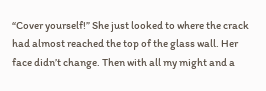“Cover yourself!” She just looked to where the crack had almost reached the top of the glass wall. Her face didn’t change. Then with all my might and a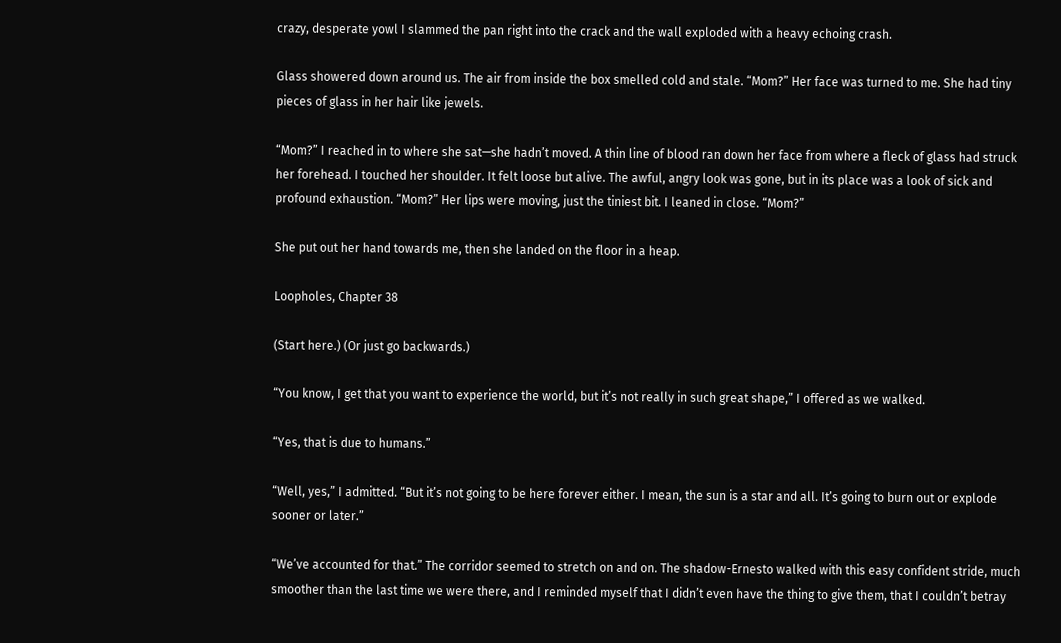crazy, desperate yowl I slammed the pan right into the crack and the wall exploded with a heavy echoing crash.

Glass showered down around us. The air from inside the box smelled cold and stale. “Mom?” Her face was turned to me. She had tiny pieces of glass in her hair like jewels.

“Mom?” I reached in to where she sat—she hadn’t moved. A thin line of blood ran down her face from where a fleck of glass had struck her forehead. I touched her shoulder. It felt loose but alive. The awful, angry look was gone, but in its place was a look of sick and profound exhaustion. “Mom?” Her lips were moving, just the tiniest bit. I leaned in close. “Mom?”

She put out her hand towards me, then she landed on the floor in a heap.

Loopholes, Chapter 38

(Start here.) (Or just go backwards.)

“You know, I get that you want to experience the world, but it’s not really in such great shape,” I offered as we walked.

“Yes, that is due to humans.”

“Well, yes,” I admitted. “But it’s not going to be here forever either. I mean, the sun is a star and all. It’s going to burn out or explode sooner or later.”

“We’ve accounted for that.” The corridor seemed to stretch on and on. The shadow-Ernesto walked with this easy confident stride, much smoother than the last time we were there, and I reminded myself that I didn’t even have the thing to give them, that I couldn’t betray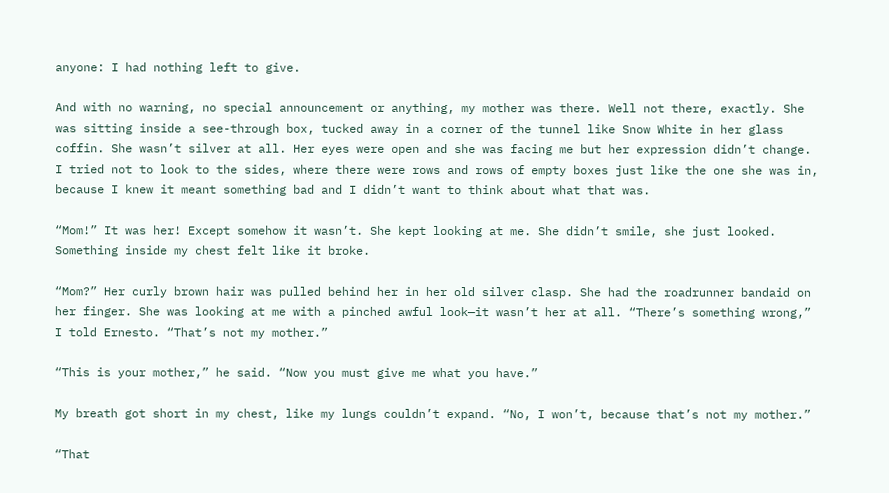anyone: I had nothing left to give.

And with no warning, no special announcement or anything, my mother was there. Well not there, exactly. She was sitting inside a see-through box, tucked away in a corner of the tunnel like Snow White in her glass coffin. She wasn’t silver at all. Her eyes were open and she was facing me but her expression didn’t change. I tried not to look to the sides, where there were rows and rows of empty boxes just like the one she was in, because I knew it meant something bad and I didn’t want to think about what that was.

“Mom!” It was her! Except somehow it wasn’t. She kept looking at me. She didn’t smile, she just looked. Something inside my chest felt like it broke.

“Mom?” Her curly brown hair was pulled behind her in her old silver clasp. She had the roadrunner bandaid on her finger. She was looking at me with a pinched awful look—it wasn’t her at all. “There’s something wrong,” I told Ernesto. “That’s not my mother.”

“This is your mother,” he said. “Now you must give me what you have.”

My breath got short in my chest, like my lungs couldn’t expand. “No, I won’t, because that’s not my mother.”

“That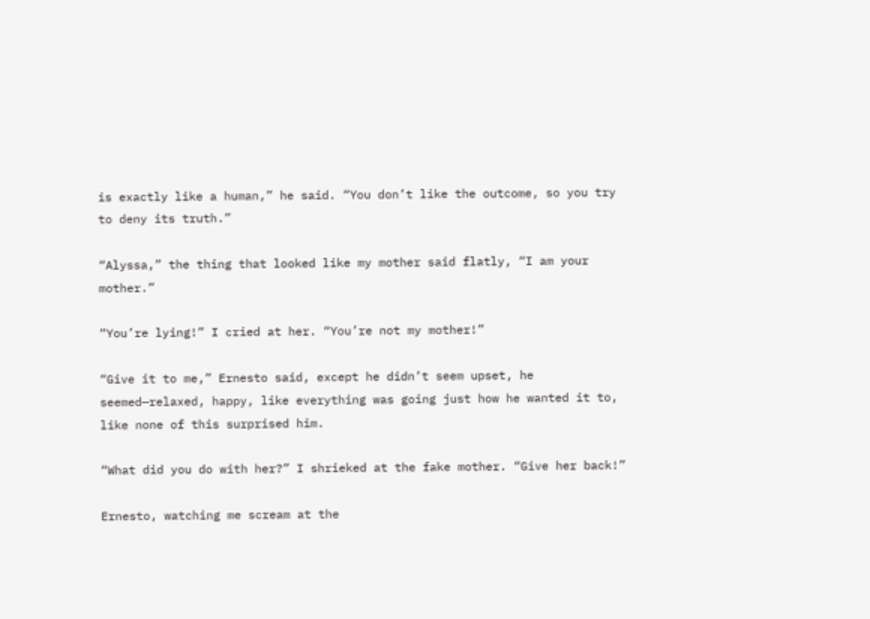is exactly like a human,” he said. “You don’t like the outcome, so you try to deny its truth.”

“Alyssa,” the thing that looked like my mother said flatly, “I am your mother.”

“You’re lying!” I cried at her. “You’re not my mother!”

“Give it to me,” Ernesto said, except he didn’t seem upset, he seemed—relaxed, happy, like everything was going just how he wanted it to, like none of this surprised him.

“What did you do with her?” I shrieked at the fake mother. “Give her back!”

Ernesto, watching me scream at the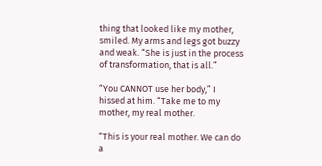thing that looked like my mother, smiled. My arms and legs got buzzy and weak. “She is just in the process of transformation, that is all.”

“You CANNOT use her body,” I hissed at him. “Take me to my mother, my real mother.

“This is your real mother. We can do a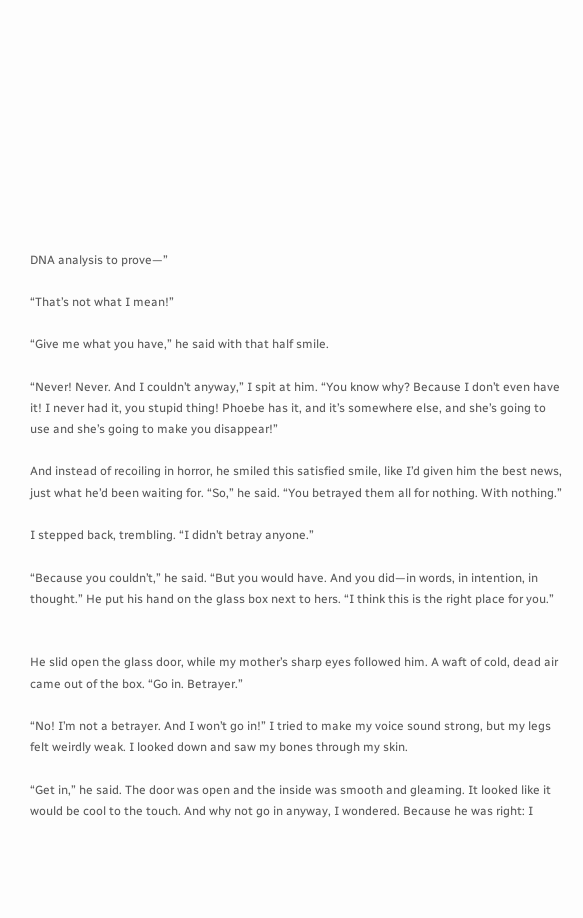DNA analysis to prove—”

“That’s not what I mean!”

“Give me what you have,” he said with that half smile.

“Never! Never. And I couldn’t anyway,” I spit at him. “You know why? Because I don’t even have it! I never had it, you stupid thing! Phoebe has it, and it’s somewhere else, and she’s going to use and she’s going to make you disappear!”

And instead of recoiling in horror, he smiled this satisfied smile, like I’d given him the best news, just what he’d been waiting for. “So,” he said. “You betrayed them all for nothing. With nothing.”

I stepped back, trembling. “I didn’t betray anyone.”

“Because you couldn’t,” he said. “But you would have. And you did—in words, in intention, in thought.” He put his hand on the glass box next to hers. “I think this is the right place for you.”


He slid open the glass door, while my mother’s sharp eyes followed him. A waft of cold, dead air came out of the box. “Go in. Betrayer.”

“No! I’m not a betrayer. And I won’t go in!” I tried to make my voice sound strong, but my legs felt weirdly weak. I looked down and saw my bones through my skin.

“Get in,” he said. The door was open and the inside was smooth and gleaming. It looked like it would be cool to the touch. And why not go in anyway, I wondered. Because he was right: I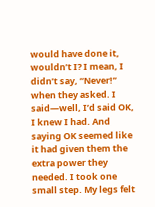would have done it, wouldn’t I? I mean, I didn’t say, “Never!” when they asked. I said—well, I’d said OK, I knew I had. And saying OK seemed like it had given them the extra power they needed. I took one small step. My legs felt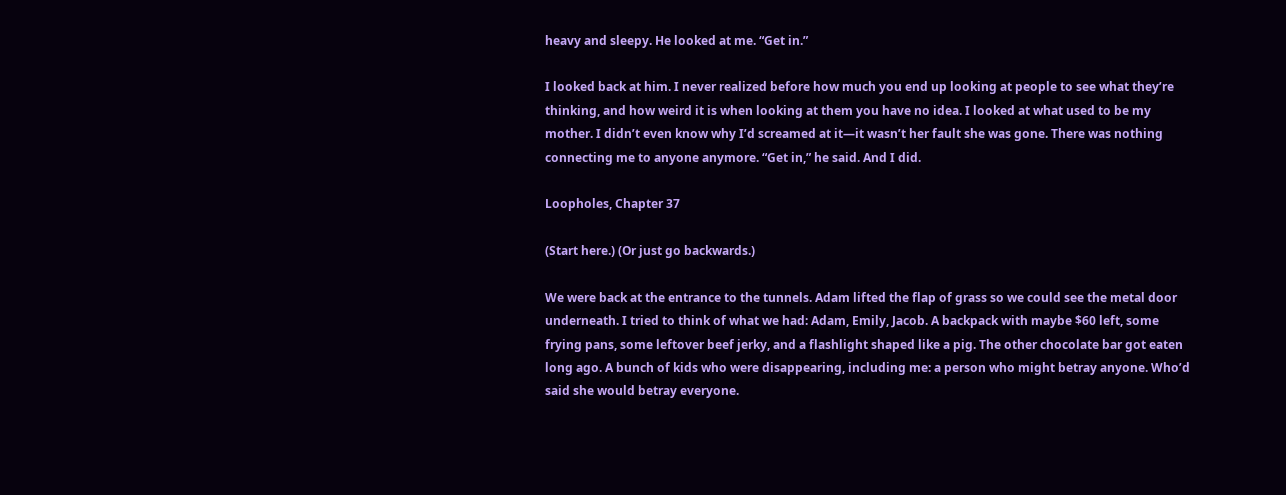heavy and sleepy. He looked at me. “Get in.”

I looked back at him. I never realized before how much you end up looking at people to see what they’re thinking, and how weird it is when looking at them you have no idea. I looked at what used to be my mother. I didn’t even know why I’d screamed at it—it wasn’t her fault she was gone. There was nothing connecting me to anyone anymore. “Get in,” he said. And I did.

Loopholes, Chapter 37

(Start here.) (Or just go backwards.)

We were back at the entrance to the tunnels. Adam lifted the flap of grass so we could see the metal door underneath. I tried to think of what we had: Adam, Emily, Jacob. A backpack with maybe $60 left, some frying pans, some leftover beef jerky, and a flashlight shaped like a pig. The other chocolate bar got eaten long ago. A bunch of kids who were disappearing, including me: a person who might betray anyone. Who’d said she would betray everyone.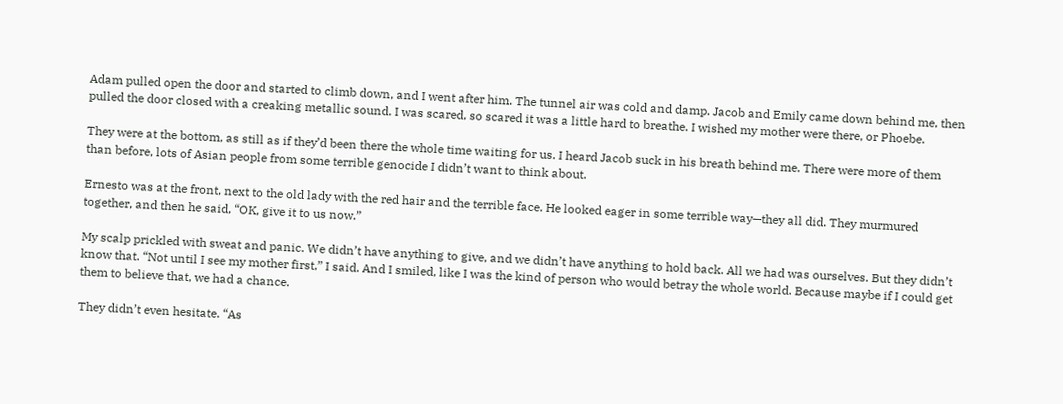Adam pulled open the door and started to climb down, and I went after him. The tunnel air was cold and damp. Jacob and Emily came down behind me, then pulled the door closed with a creaking metallic sound. I was scared, so scared it was a little hard to breathe. I wished my mother were there, or Phoebe.

They were at the bottom, as still as if they’d been there the whole time waiting for us. I heard Jacob suck in his breath behind me. There were more of them than before, lots of Asian people from some terrible genocide I didn’t want to think about.

Ernesto was at the front, next to the old lady with the red hair and the terrible face. He looked eager in some terrible way—they all did. They murmured together, and then he said, “OK, give it to us now.”

My scalp prickled with sweat and panic. We didn’t have anything to give, and we didn’t have anything to hold back. All we had was ourselves. But they didn’t know that. “Not until I see my mother first,” I said. And I smiled, like I was the kind of person who would betray the whole world. Because maybe if I could get them to believe that, we had a chance.

They didn’t even hesitate. “As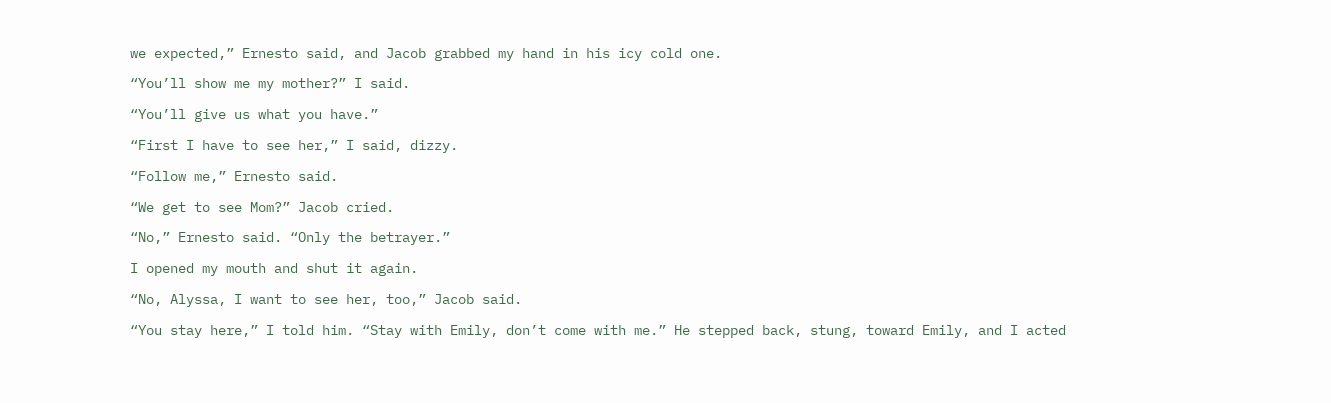we expected,” Ernesto said, and Jacob grabbed my hand in his icy cold one.

“You’ll show me my mother?” I said.

“You’ll give us what you have.”

“First I have to see her,” I said, dizzy.

“Follow me,” Ernesto said.

“We get to see Mom?” Jacob cried.

“No,” Ernesto said. “Only the betrayer.”

I opened my mouth and shut it again.

“No, Alyssa, I want to see her, too,” Jacob said.

“You stay here,” I told him. “Stay with Emily, don’t come with me.” He stepped back, stung, toward Emily, and I acted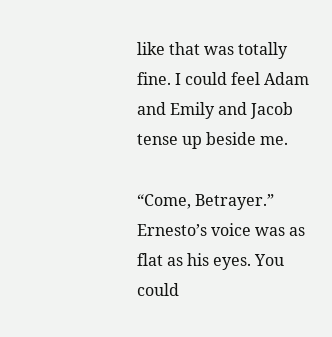like that was totally fine. I could feel Adam and Emily and Jacob tense up beside me.

“Come, Betrayer.” Ernesto’s voice was as flat as his eyes. You could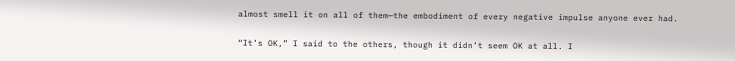almost smell it on all of them—the embodiment of every negative impulse anyone ever had.

“It’s OK,” I said to the others, though it didn’t seem OK at all. I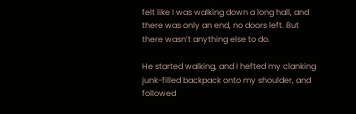felt like I was walking down a long hall, and there was only an end, no doors left. But there wasn’t anything else to do.

He started walking, and I hefted my clanking junk-filled backpack onto my shoulder, and followed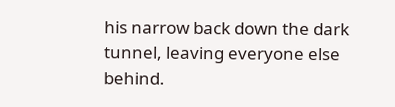his narrow back down the dark tunnel, leaving everyone else behind.